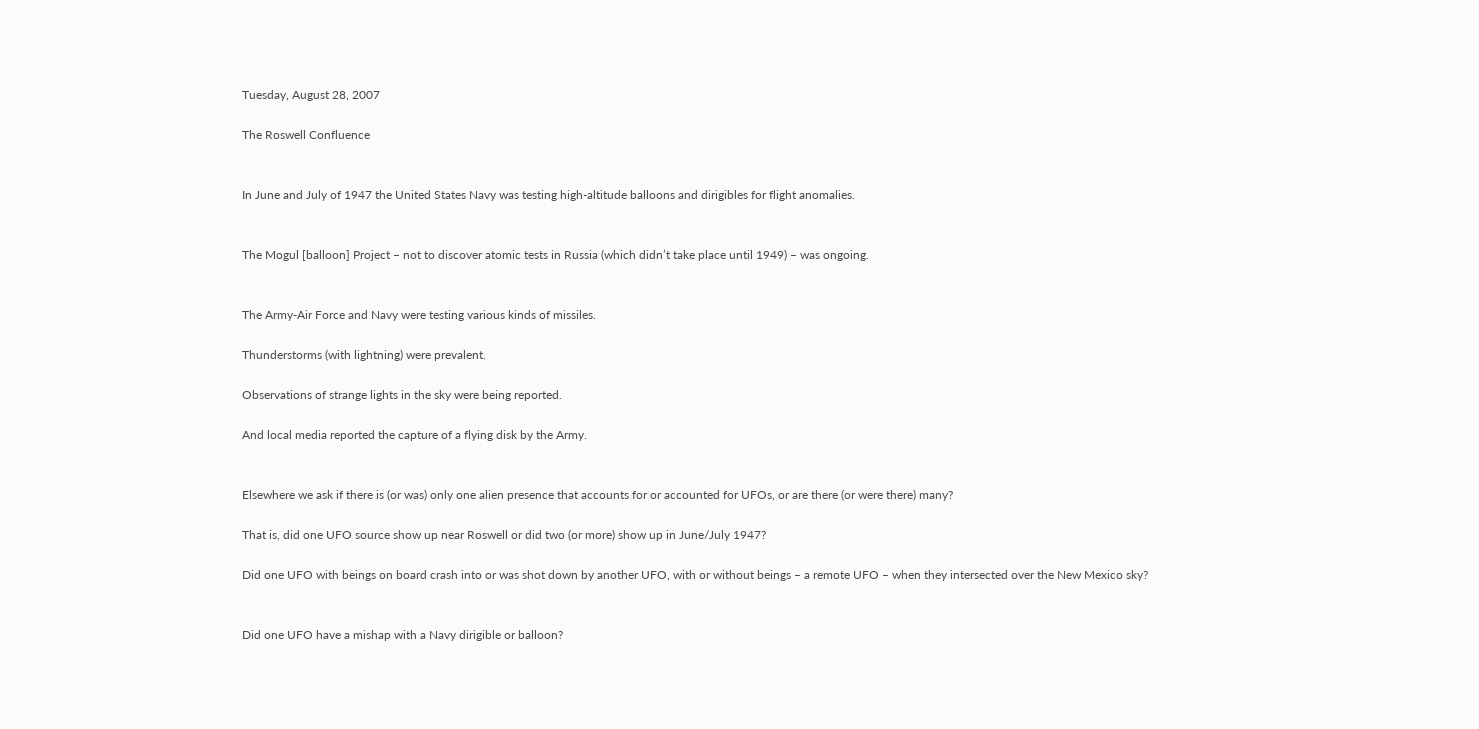Tuesday, August 28, 2007

The Roswell Confluence


In June and July of 1947 the United States Navy was testing high-altitude balloons and dirigibles for flight anomalies.


The Mogul [balloon] Project – not to discover atomic tests in Russia (which didn’t take place until 1949) – was ongoing.


The Army-Air Force and Navy were testing various kinds of missiles.

Thunderstorms (with lightning) were prevalent.

Observations of strange lights in the sky were being reported.

And local media reported the capture of a flying disk by the Army.


Elsewhere we ask if there is (or was) only one alien presence that accounts for or accounted for UFOs, or are there (or were there) many?

That is, did one UFO source show up near Roswell or did two (or more) show up in June/July 1947?

Did one UFO with beings on board crash into or was shot down by another UFO, with or without beings – a remote UFO – when they intersected over the New Mexico sky?


Did one UFO have a mishap with a Navy dirigible or balloon?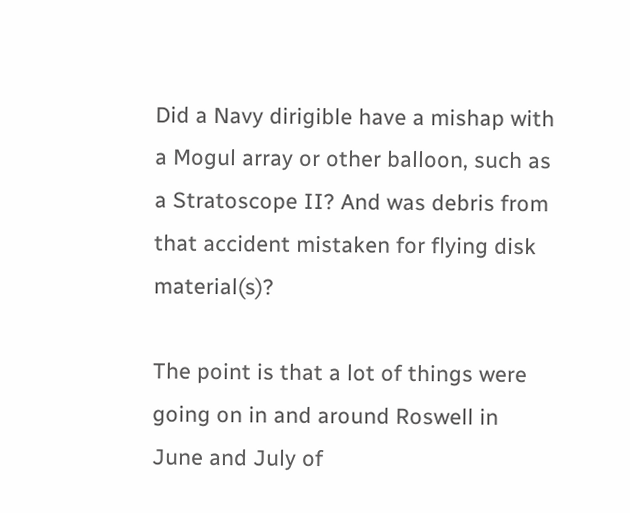Did a Navy dirigible have a mishap with a Mogul array or other balloon, such as a Stratoscope II? And was debris from that accident mistaken for flying disk material(s)?

The point is that a lot of things were going on in and around Roswell in June and July of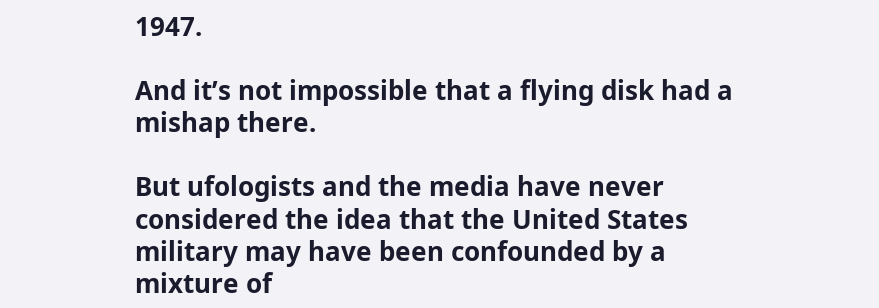1947.

And it’s not impossible that a flying disk had a mishap there.

But ufologists and the media have never considered the idea that the United States military may have been confounded by a mixture of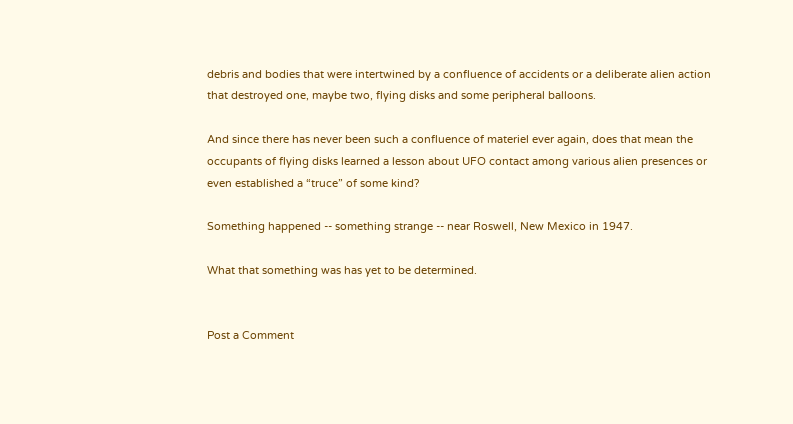debris and bodies that were intertwined by a confluence of accidents or a deliberate alien action that destroyed one, maybe two, flying disks and some peripheral balloons.

And since there has never been such a confluence of materiel ever again, does that mean the occupants of flying disks learned a lesson about UFO contact among various alien presences or even established a “truce” of some kind?

Something happened -- something strange -- near Roswell, New Mexico in 1947.

What that something was has yet to be determined.


Post a Comment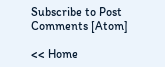Subscribe to Post Comments [Atom]

<< Home